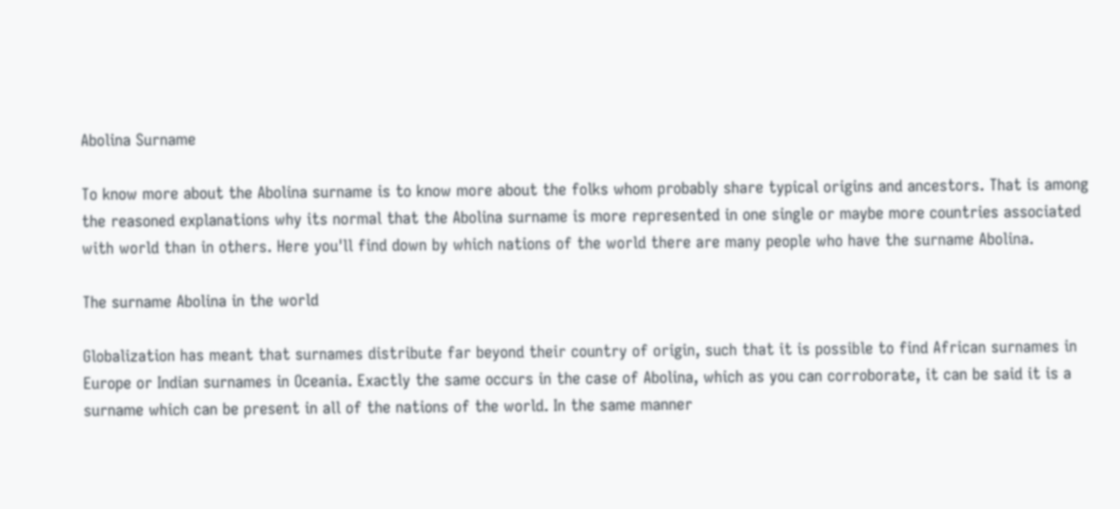Abolina Surname

To know more about the Abolina surname is to know more about the folks whom probably share typical origins and ancestors. That is among the reasoned explanations why its normal that the Abolina surname is more represented in one single or maybe more countries associated with world than in others. Here you'll find down by which nations of the world there are many people who have the surname Abolina.

The surname Abolina in the world

Globalization has meant that surnames distribute far beyond their country of origin, such that it is possible to find African surnames in Europe or Indian surnames in Oceania. Exactly the same occurs in the case of Abolina, which as you can corroborate, it can be said it is a surname which can be present in all of the nations of the world. In the same manner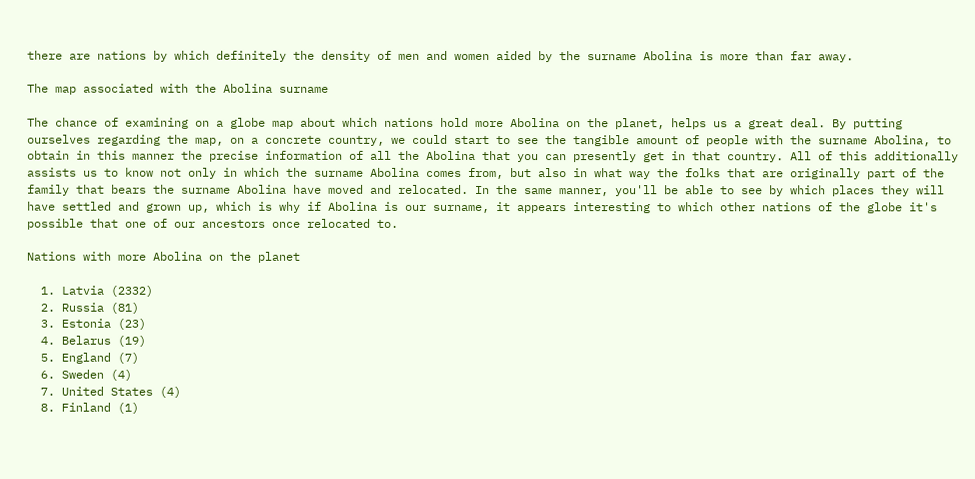there are nations by which definitely the density of men and women aided by the surname Abolina is more than far away.

The map associated with the Abolina surname

The chance of examining on a globe map about which nations hold more Abolina on the planet, helps us a great deal. By putting ourselves regarding the map, on a concrete country, we could start to see the tangible amount of people with the surname Abolina, to obtain in this manner the precise information of all the Abolina that you can presently get in that country. All of this additionally assists us to know not only in which the surname Abolina comes from, but also in what way the folks that are originally part of the family that bears the surname Abolina have moved and relocated. In the same manner, you'll be able to see by which places they will have settled and grown up, which is why if Abolina is our surname, it appears interesting to which other nations of the globe it's possible that one of our ancestors once relocated to.

Nations with more Abolina on the planet

  1. Latvia (2332)
  2. Russia (81)
  3. Estonia (23)
  4. Belarus (19)
  5. England (7)
  6. Sweden (4)
  7. United States (4)
  8. Finland (1)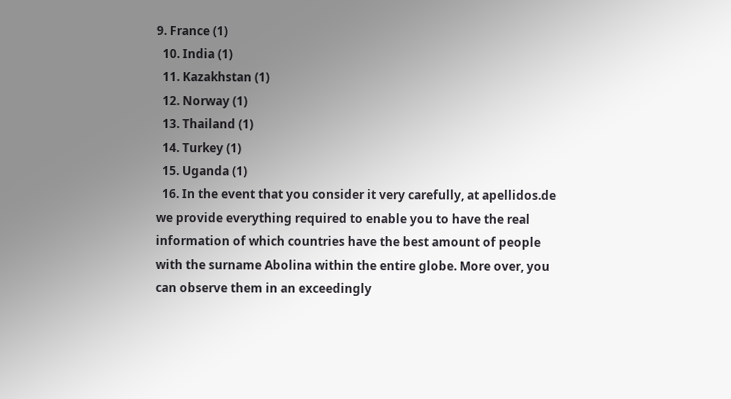9. France (1)
  10. India (1)
  11. Kazakhstan (1)
  12. Norway (1)
  13. Thailand (1)
  14. Turkey (1)
  15. Uganda (1)
  16. In the event that you consider it very carefully, at apellidos.de we provide everything required to enable you to have the real information of which countries have the best amount of people with the surname Abolina within the entire globe. More over, you can observe them in an exceedingly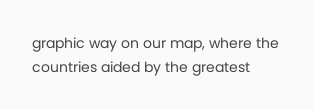graphic way on our map, where the countries aided by the greatest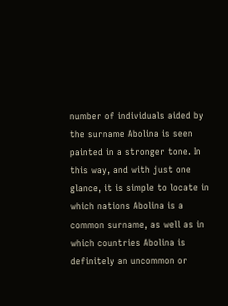number of individuals aided by the surname Abolina is seen painted in a stronger tone. In this way, and with just one glance, it is simple to locate in which nations Abolina is a common surname, as well as in which countries Abolina is definitely an uncommon or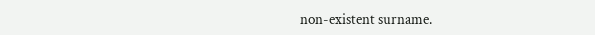non-existent surname.